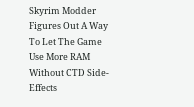Skyrim Modder Figures Out A Way To Let The Game Use More RAM Without CTD Side-Effects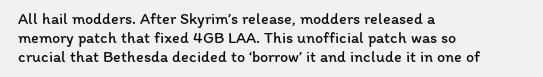All hail modders. After Skyrim’s release, modders released a memory patch that fixed 4GB LAA. This unofficial patch was so crucial that Bethesda decided to ‘borrow’ it and include it in one of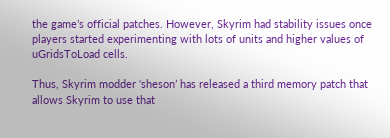the game’s official patches. However, Skyrim had stability issues once players started experimenting with lots of units and higher values of uGridsToLoad cells.

Thus, Skyrim modder ‘sheson’ has released a third memory patch that allows Skyrim to use that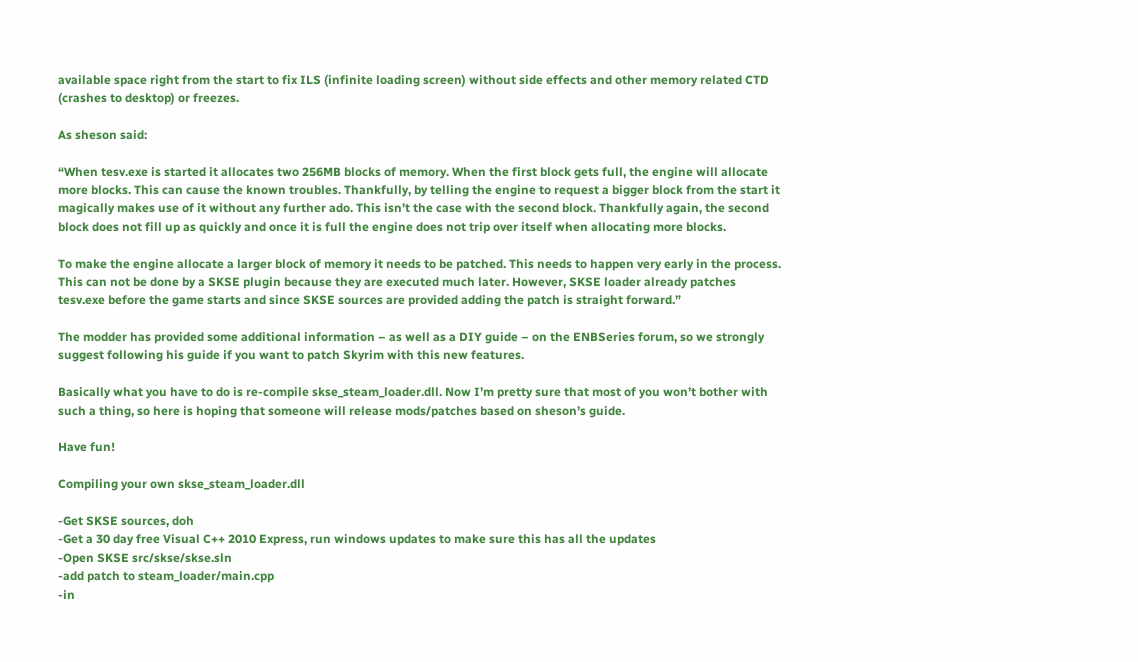available space right from the start to fix ILS (infinite loading screen) without side effects and other memory related CTD (crashes to desktop) or freezes.

As sheson said:

“When tesv.exe is started it allocates two 256MB blocks of memory. When the first block gets full, the engine will allocate more blocks. This can cause the known troubles. Thankfully, by telling the engine to request a bigger block from the start it magically makes use of it without any further ado. This isn’t the case with the second block. Thankfully again, the second block does not fill up as quickly and once it is full the engine does not trip over itself when allocating more blocks.

To make the engine allocate a larger block of memory it needs to be patched. This needs to happen very early in the process. This can not be done by a SKSE plugin because they are executed much later. However, SKSE loader already patches tesv.exe before the game starts and since SKSE sources are provided adding the patch is straight forward.”

The modder has provided some additional information – as well as a DIY guide – on the ENBSeries forum, so we strongly suggest following his guide if you want to patch Skyrim with this new features.

Basically what you have to do is re-compile skse_steam_loader.dll. Now I’m pretty sure that most of you won’t bother with such a thing, so here is hoping that someone will release mods/patches based on sheson’s guide.

Have fun!

Compiling your own skse_steam_loader.dll

-Get SKSE sources, doh
-Get a 30 day free Visual C++ 2010 Express, run windows updates to make sure this has all the updates
-Open SKSE src/skse/skse.sln
-add patch to steam_loader/main.cpp
-in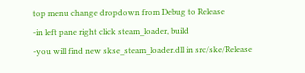top menu change dropdown from Debug to Release
-in left pane right click steam_loader, build
-you will find new skse_steam_loader.dll in src/ske/Release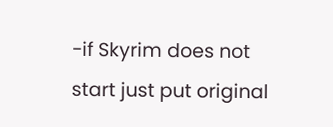-if Skyrim does not start just put original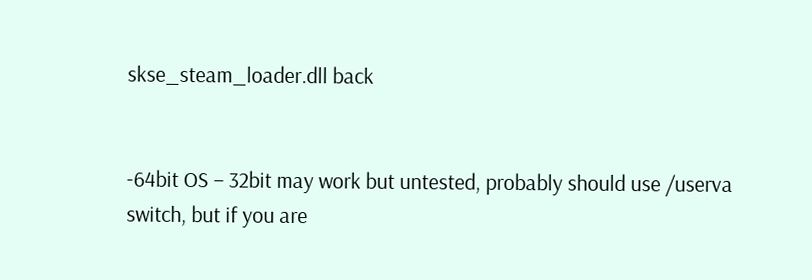skse_steam_loader.dll back


-64bit OS – 32bit may work but untested, probably should use /userva switch, but if you are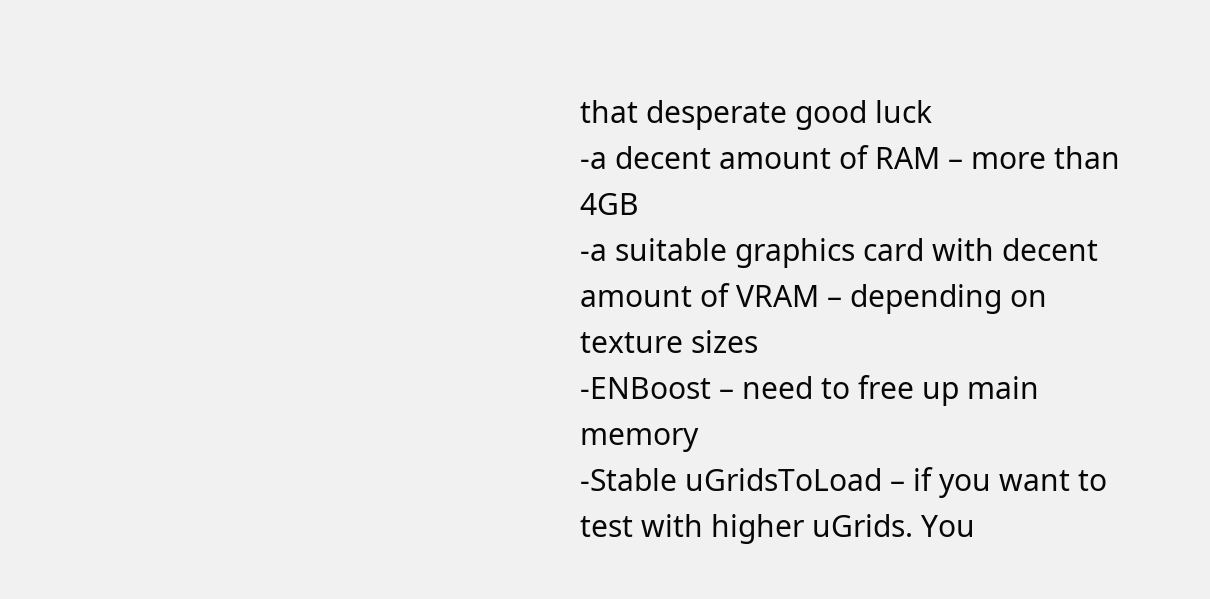that desperate good luck
-a decent amount of RAM – more than 4GB
-a suitable graphics card with decent amount of VRAM – depending on texture sizes
-ENBoost – need to free up main memory
-Stable uGridsToLoad – if you want to test with higher uGrids. You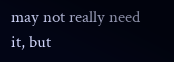may not really need it, but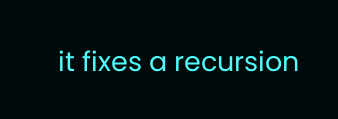it fixes a recursion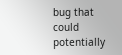bug that could potentially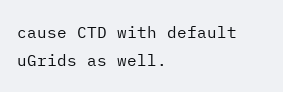cause CTD with default uGrids as well.